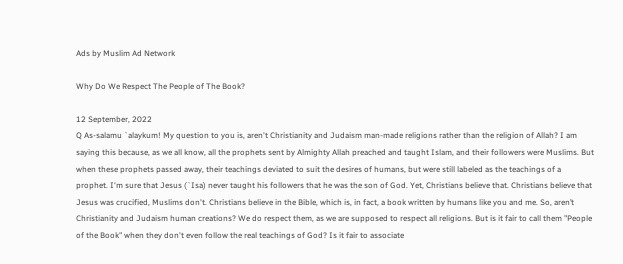Ads by Muslim Ad Network

Why Do We Respect The People of The Book?

12 September, 2022
Q As-salamu `alaykum! My question to you is, aren't Christianity and Judaism man-made religions rather than the religion of Allah? I am saying this because, as we all know, all the prophets sent by Almighty Allah preached and taught Islam, and their followers were Muslims. But when these prophets passed away, their teachings deviated to suit the desires of humans, but were still labeled as the teachings of a prophet. I'm sure that Jesus (`Isa) never taught his followers that he was the son of God. Yet, Christians believe that. Christians believe that Jesus was crucified, Muslims don't. Christians believe in the Bible, which is, in fact, a book written by humans like you and me. So, aren’t Christianity and Judaism human creations? We do respect them, as we are supposed to respect all religions. But is it fair to call them "People of the Book" when they don't even follow the real teachings of God? Is it fair to associate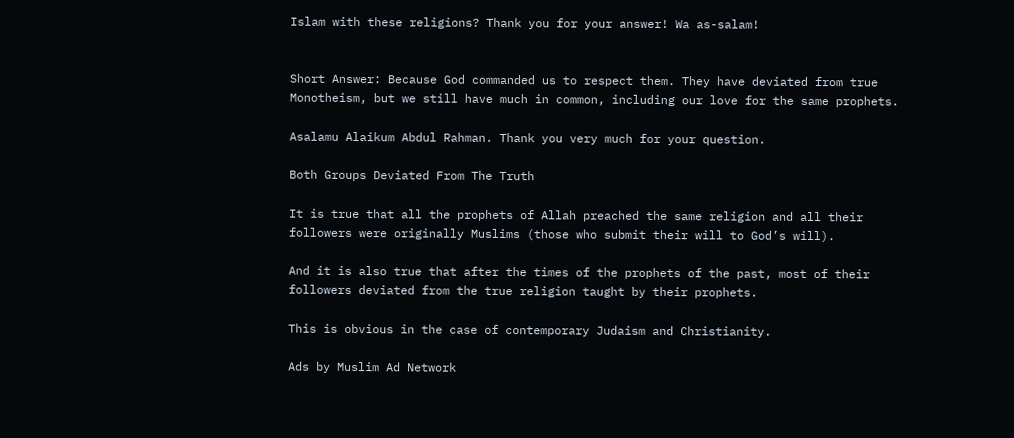Islam with these religions? Thank you for your answer! Wa as-salam!


Short Answer: Because God commanded us to respect them. They have deviated from true Monotheism, but we still have much in common, including our love for the same prophets.

Asalamu Alaikum Abdul Rahman. Thank you very much for your question.

Both Groups Deviated From The Truth

It is true that all the prophets of Allah preached the same religion and all their followers were originally Muslims (those who submit their will to God’s will).

And it is also true that after the times of the prophets of the past, most of their followers deviated from the true religion taught by their prophets.

This is obvious in the case of contemporary Judaism and Christianity.

Ads by Muslim Ad Network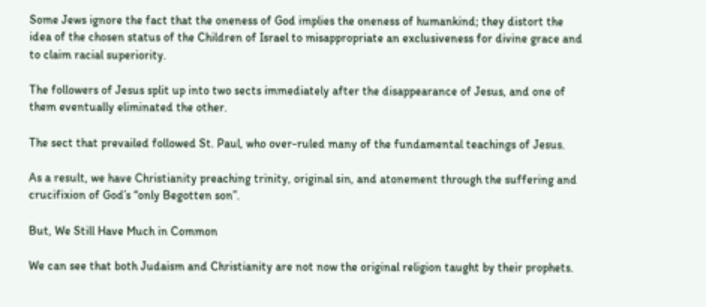Some Jews ignore the fact that the oneness of God implies the oneness of humankind; they distort the idea of the chosen status of the Children of Israel to misappropriate an exclusiveness for divine grace and to claim racial superiority.

The followers of Jesus split up into two sects immediately after the disappearance of Jesus, and one of them eventually eliminated the other.

The sect that prevailed followed St. Paul, who over-ruled many of the fundamental teachings of Jesus.

As a result, we have Christianity preaching trinity, original sin, and atonement through the suffering and crucifixion of God’s “only Begotten son”.

But, We Still Have Much in Common

We can see that both Judaism and Christianity are not now the original religion taught by their prophets.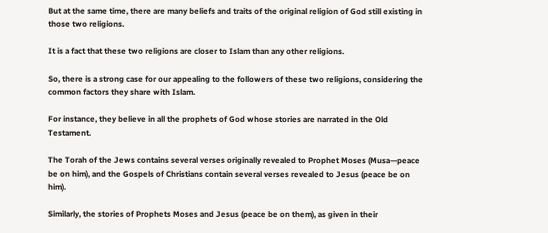But at the same time, there are many beliefs and traits of the original religion of God still existing in those two religions.

It is a fact that these two religions are closer to Islam than any other religions.

So, there is a strong case for our appealing to the followers of these two religions, considering the common factors they share with Islam.

For instance, they believe in all the prophets of God whose stories are narrated in the Old Testament.

The Torah of the Jews contains several verses originally revealed to Prophet Moses (Musa—peace be on him), and the Gospels of Christians contain several verses revealed to Jesus (peace be on him).

Similarly, the stories of Prophets Moses and Jesus (peace be on them), as given in their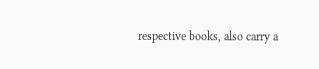respective books, also carry a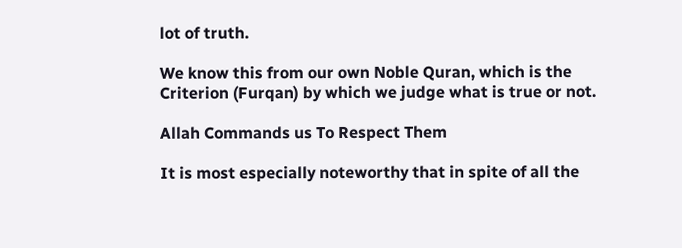lot of truth.

We know this from our own Noble Quran, which is the Criterion (Furqan) by which we judge what is true or not.

Allah Commands us To Respect Them

It is most especially noteworthy that in spite of all the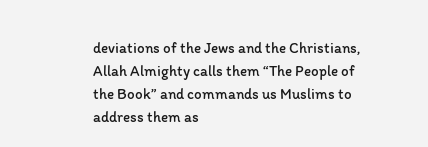deviations of the Jews and the Christians, Allah Almighty calls them “The People of the Book” and commands us Muslims to address them as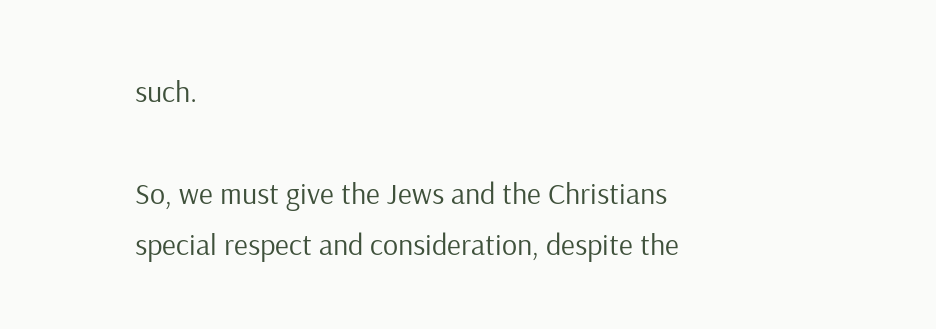such.

So, we must give the Jews and the Christians special respect and consideration, despite the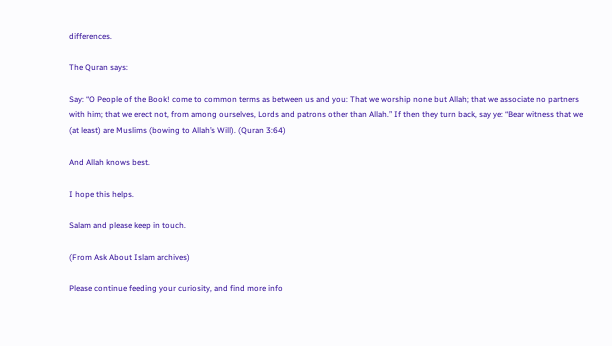differences.

The Quran says:

Say: “O People of the Book! come to common terms as between us and you: That we worship none but Allah; that we associate no partners with him; that we erect not, from among ourselves, Lords and patrons other than Allah.” If then they turn back, say ye: “Bear witness that we (at least) are Muslims (bowing to Allah’s Will). (Quran 3:64)

And Allah knows best.

I hope this helps.

Salam and please keep in touch.

(From Ask About Islam archives)

Please continue feeding your curiosity, and find more info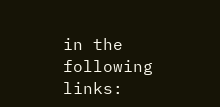in the following links: